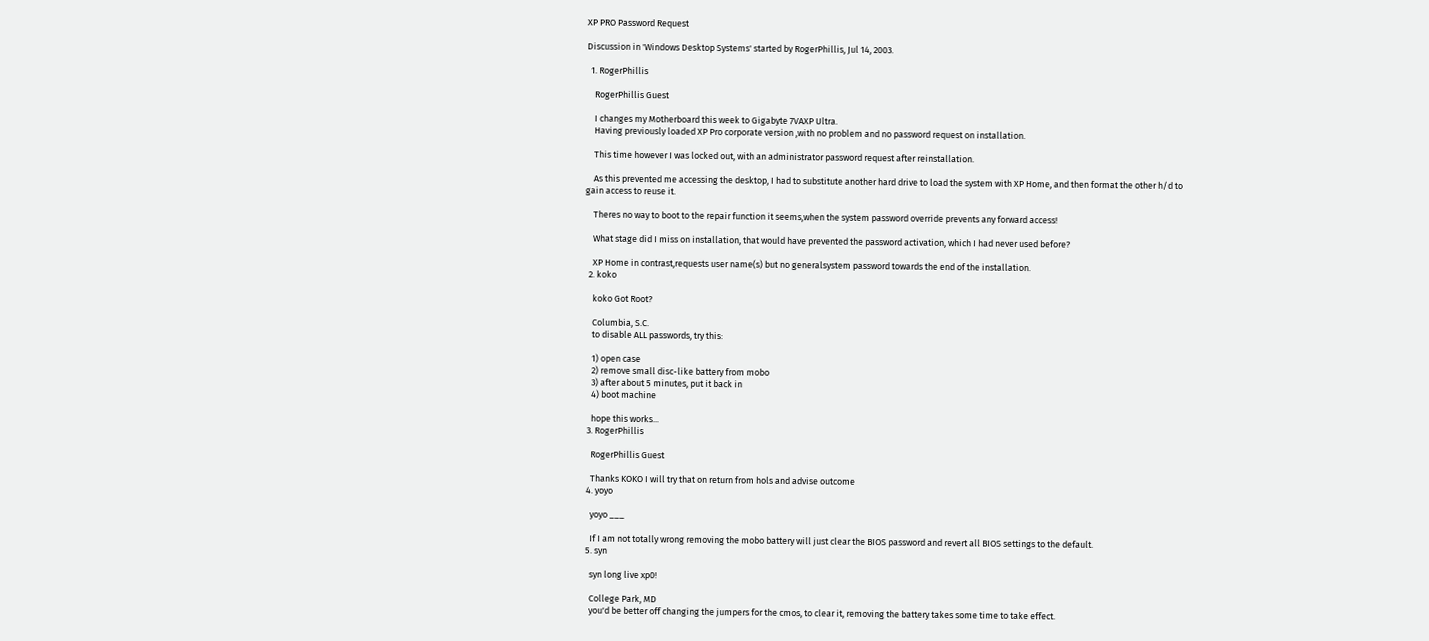XP PRO Password Request

Discussion in 'Windows Desktop Systems' started by RogerPhillis, Jul 14, 2003.

  1. RogerPhillis

    RogerPhillis Guest

    I changes my Motherboard this week to Gigabyte 7VAXP Ultra.
    Having previously loaded XP Pro corporate version ,with no problem and no password request on installation.

    This time however I was locked out, with an administrator password request after reinstallation.

    As this prevented me accessing the desktop, I had to substitute another hard drive to load the system with XP Home, and then format the other h/d to gain access to reuse it.

    Theres no way to boot to the repair function it seems,when the system password override prevents any forward access!

    What stage did I miss on installation, that would have prevented the password activation, which I had never used before?

    XP Home in contrast,requests user name(s) but no generalsystem password towards the end of the installation.
  2. koko

    koko Got Root?

    Columbia, S.C.
    to disable ALL passwords, try this:

    1) open case
    2) remove small disc-like battery from mobo
    3) after about 5 minutes, put it back in
    4) boot machine

    hope this works...
  3. RogerPhillis

    RogerPhillis Guest

    Thanks KOKO I will try that on return from hols and advise outcome
  4. yoyo

    yoyo ___

    If I am not totally wrong removing the mobo battery will just clear the BIOS password and revert all BIOS settings to the default.
  5. syn

    syn long live xp0!

    College Park, MD
    you'd be better off changing the jumpers for the cmos, to clear it, removing the battery takes some time to take effect.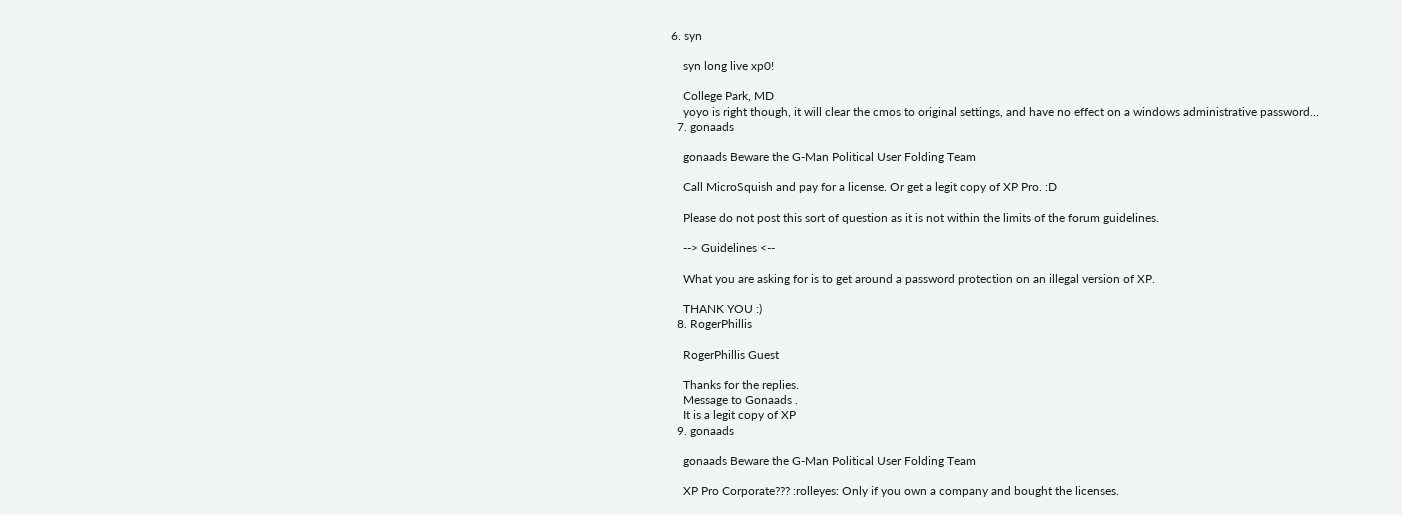6. syn

    syn long live xp0!

    College Park, MD
    yoyo is right though, it will clear the cmos to original settings, and have no effect on a windows administrative password...
  7. gonaads

    gonaads Beware the G-Man Political User Folding Team

    Call MicroSquish and pay for a license. Or get a legit copy of XP Pro. :D

    Please do not post this sort of question as it is not within the limits of the forum guidelines.

    --> Guidelines <--

    What you are asking for is to get around a password protection on an illegal version of XP.

    THANK YOU :)
  8. RogerPhillis

    RogerPhillis Guest

    Thanks for the replies.
    Message to Gonaads .
    It is a legit copy of XP
  9. gonaads

    gonaads Beware the G-Man Political User Folding Team

    XP Pro Corporate??? :rolleyes: Only if you own a company and bought the licenses.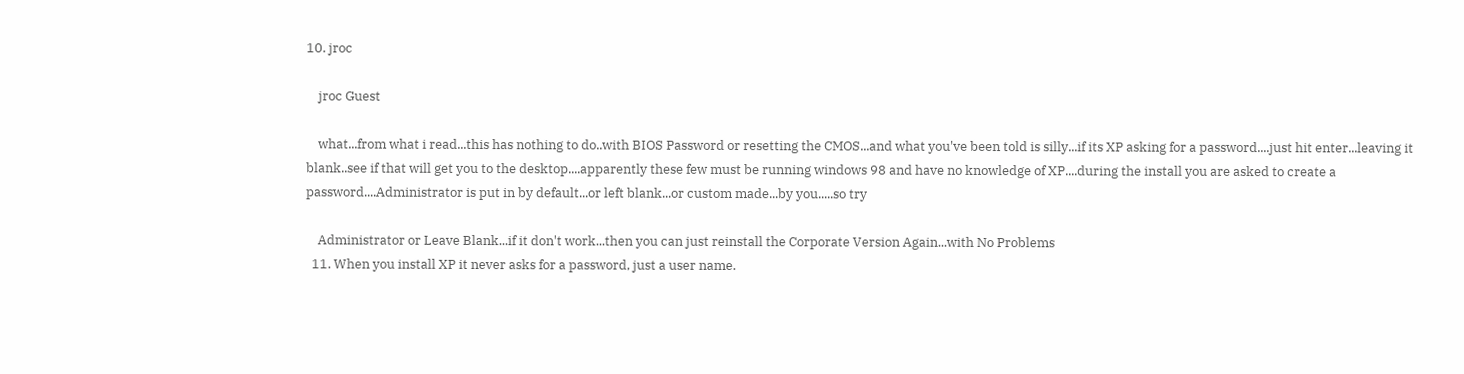10. jroc

    jroc Guest

    what...from what i read...this has nothing to do..with BIOS Password or resetting the CMOS...and what you've been told is silly...if its XP asking for a password....just hit enter...leaving it blank..see if that will get you to the desktop....apparently these few must be running windows 98 and have no knowledge of XP....during the install you are asked to create a password....Administrator is put in by default...or left blank...or custom made...by you.....so try

    Administrator or Leave Blank...if it don't work...then you can just reinstall the Corporate Version Again...with No Problems
  11. When you install XP it never asks for a password, just a user name.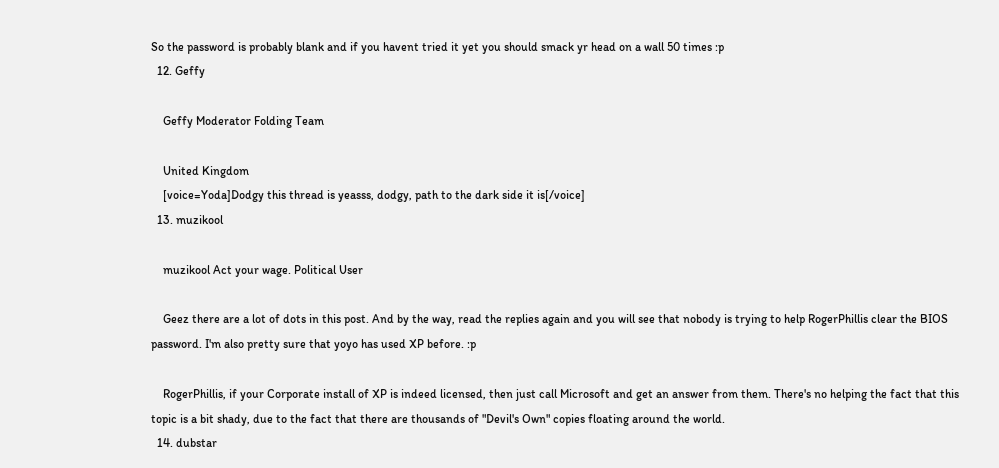So the password is probably blank and if you havent tried it yet you should smack yr head on a wall 50 times :p
  12. Geffy

    Geffy Moderator Folding Team

    United Kingdom
    [voice=Yoda]Dodgy this thread is yeasss, dodgy, path to the dark side it is[/voice]
  13. muzikool

    muzikool Act your wage. Political User

    Geez there are a lot of dots in this post. And by the way, read the replies again and you will see that nobody is trying to help RogerPhillis clear the BIOS password. I'm also pretty sure that yoyo has used XP before. :p

    RogerPhillis, if your Corporate install of XP is indeed licensed, then just call Microsoft and get an answer from them. There's no helping the fact that this topic is a bit shady, due to the fact that there are thousands of "Devil's Own" copies floating around the world.
  14. dubstar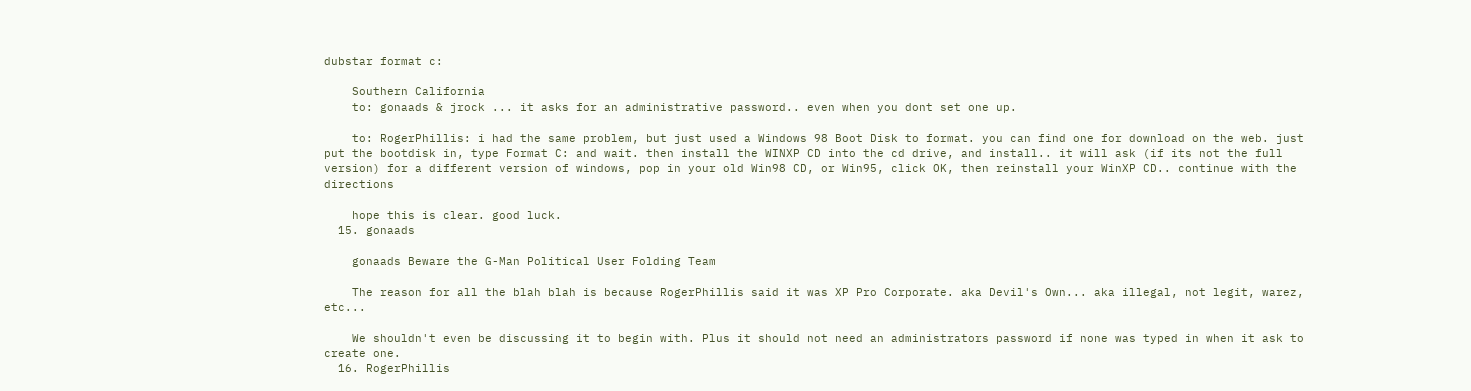dubstar format c:

    Southern California
    to: gonaads & jrock ... it asks for an administrative password.. even when you dont set one up.

    to: RogerPhillis: i had the same problem, but just used a Windows 98 Boot Disk to format. you can find one for download on the web. just put the bootdisk in, type Format C: and wait. then install the WINXP CD into the cd drive, and install.. it will ask (if its not the full version) for a different version of windows, pop in your old Win98 CD, or Win95, click OK, then reinstall your WinXP CD.. continue with the directions

    hope this is clear. good luck.
  15. gonaads

    gonaads Beware the G-Man Political User Folding Team

    The reason for all the blah blah is because RogerPhillis said it was XP Pro Corporate. aka Devil's Own... aka illegal, not legit, warez, etc...

    We shouldn't even be discussing it to begin with. Plus it should not need an administrators password if none was typed in when it ask to create one.
  16. RogerPhillis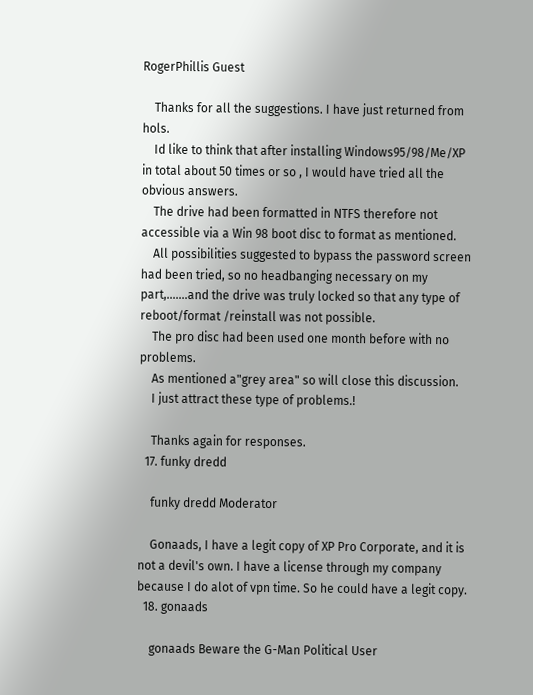RogerPhillis Guest

    Thanks for all the suggestions. I have just returned from hols.
    Id like to think that after installing Windows95/98/Me/XP in total about 50 times or so , I would have tried all the obvious answers.
    The drive had been formatted in NTFS therefore not accessible via a Win 98 boot disc to format as mentioned.
    All possibilities suggested to bypass the password screen had been tried, so no headbanging necessary on my part,.......and the drive was truly locked so that any type of reboot/format /reinstall was not possible.
    The pro disc had been used one month before with no problems.
    As mentioned a"grey area" so will close this discussion.
    I just attract these type of problems.!

    Thanks again for responses.
  17. funky dredd

    funky dredd Moderator

    Gonaads, I have a legit copy of XP Pro Corporate, and it is not a devil's own. I have a license through my company because I do alot of vpn time. So he could have a legit copy.
  18. gonaads

    gonaads Beware the G-Man Political User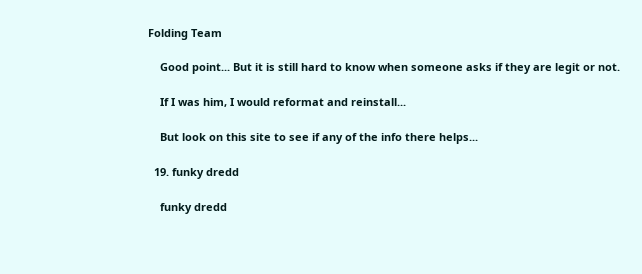Folding Team

    Good point... But it is still hard to know when someone asks if they are legit or not.

    If I was him, I would reformat and reinstall...

    But look on this site to see if any of the info there helps...

  19. funky dredd

    funky dredd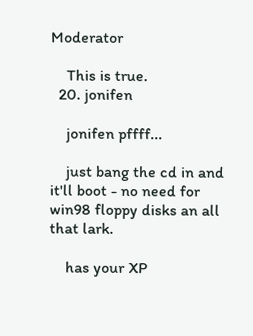Moderator

    This is true.
  20. jonifen

    jonifen pffff...

    just bang the cd in and it'll boot - no need for win98 floppy disks an all that lark.

    has your XP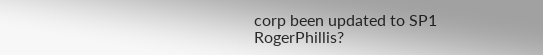corp been updated to SP1 RogerPhillis?